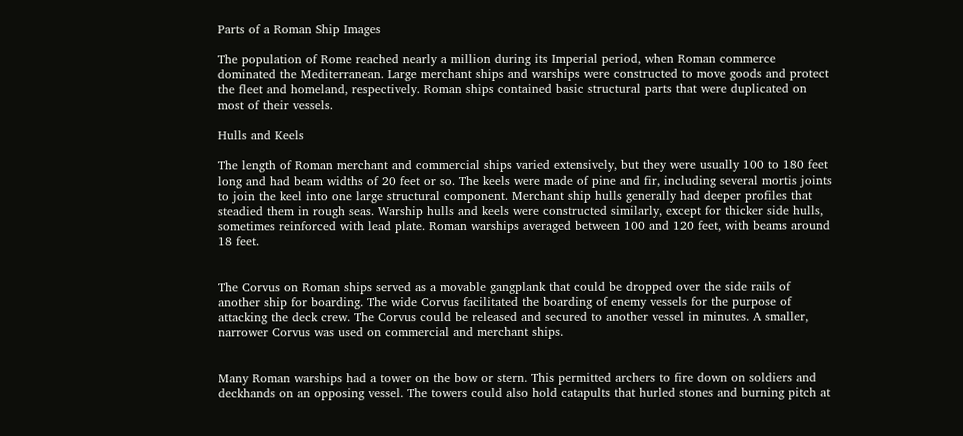Parts of a Roman Ship Images

The population of Rome reached nearly a million during its Imperial period, when Roman commerce dominated the Mediterranean. Large merchant ships and warships were constructed to move goods and protect the fleet and homeland, respectively. Roman ships contained basic structural parts that were duplicated on most of their vessels.

Hulls and Keels

The length of Roman merchant and commercial ships varied extensively, but they were usually 100 to 180 feet long and had beam widths of 20 feet or so. The keels were made of pine and fir, including several mortis joints to join the keel into one large structural component. Merchant ship hulls generally had deeper profiles that steadied them in rough seas. Warship hulls and keels were constructed similarly, except for thicker side hulls, sometimes reinforced with lead plate. Roman warships averaged between 100 and 120 feet, with beams around 18 feet.


The Corvus on Roman ships served as a movable gangplank that could be dropped over the side rails of another ship for boarding. The wide Corvus facilitated the boarding of enemy vessels for the purpose of attacking the deck crew. The Corvus could be released and secured to another vessel in minutes. A smaller, narrower Corvus was used on commercial and merchant ships.


Many Roman warships had a tower on the bow or stern. This permitted archers to fire down on soldiers and deckhands on an opposing vessel. The towers could also hold catapults that hurled stones and burning pitch at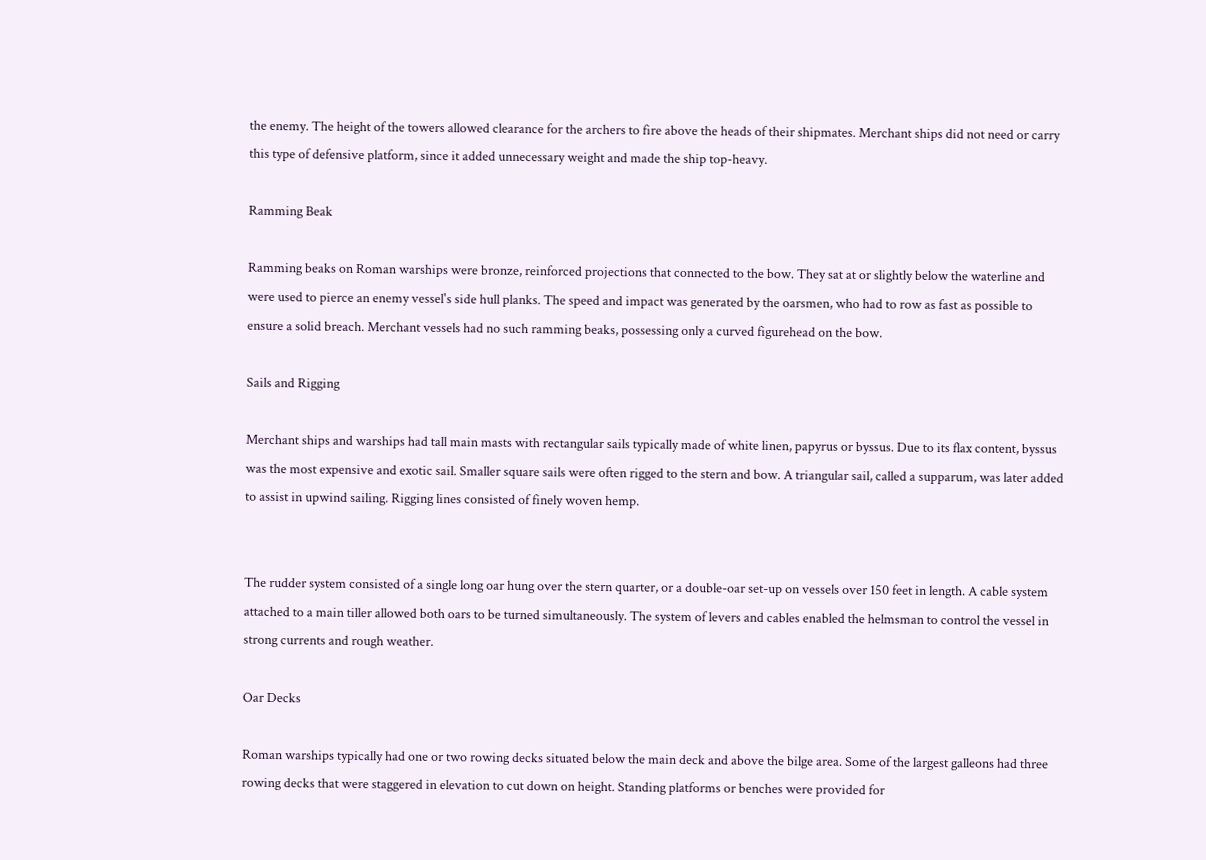the enemy. The height of the towers allowed clearance for the archers to fire above the heads of their shipmates. Merchant ships did not need or carry this type of defensive platform, since it added unnecessary weight and made the ship top-heavy.

Ramming Beak

Ramming beaks on Roman warships were bronze, reinforced projections that connected to the bow. They sat at or slightly below the waterline and were used to pierce an enemy vessel's side hull planks. The speed and impact was generated by the oarsmen, who had to row as fast as possible to ensure a solid breach. Merchant vessels had no such ramming beaks, possessing only a curved figurehead on the bow.

Sails and Rigging

Merchant ships and warships had tall main masts with rectangular sails typically made of white linen, papyrus or byssus. Due to its flax content, byssus was the most expensive and exotic sail. Smaller square sails were often rigged to the stern and bow. A triangular sail, called a supparum, was later added to assist in upwind sailing. Rigging lines consisted of finely woven hemp.


The rudder system consisted of a single long oar hung over the stern quarter, or a double-oar set-up on vessels over 150 feet in length. A cable system attached to a main tiller allowed both oars to be turned simultaneously. The system of levers and cables enabled the helmsman to control the vessel in strong currents and rough weather.

Oar Decks

Roman warships typically had one or two rowing decks situated below the main deck and above the bilge area. Some of the largest galleons had three rowing decks that were staggered in elevation to cut down on height. Standing platforms or benches were provided for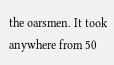the oarsmen. It took anywhere from 50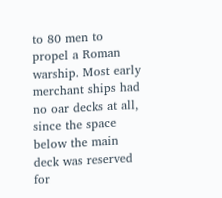to 80 men to propel a Roman warship. Most early merchant ships had no oar decks at all, since the space below the main deck was reserved for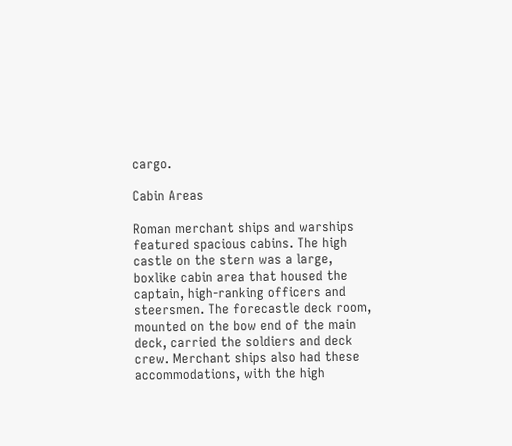cargo.

Cabin Areas

Roman merchant ships and warships featured spacious cabins. The high castle on the stern was a large, boxlike cabin area that housed the captain, high-ranking officers and steersmen. The forecastle deck room, mounted on the bow end of the main deck, carried the soldiers and deck crew. Merchant ships also had these accommodations, with the high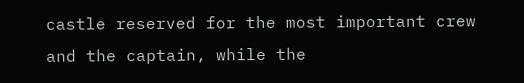castle reserved for the most important crew and the captain, while the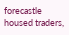forecastle housed traders,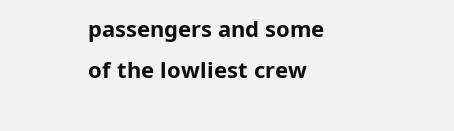passengers and some of the lowliest crew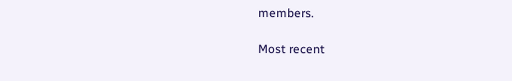members.

Most recent